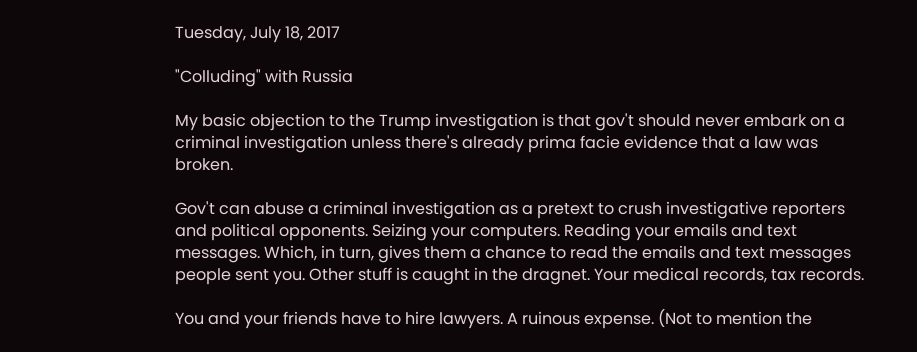Tuesday, July 18, 2017

"Colluding" with Russia

My basic objection to the Trump investigation is that gov't should never embark on a criminal investigation unless there's already prima facie evidence that a law was broken.

Gov't can abuse a criminal investigation as a pretext to crush investigative reporters and political opponents. Seizing your computers. Reading your emails and text messages. Which, in turn, gives them a chance to read the emails and text messages people sent you. Other stuff is caught in the dragnet. Your medical records, tax records.

You and your friends have to hire lawyers. A ruinous expense. (Not to mention the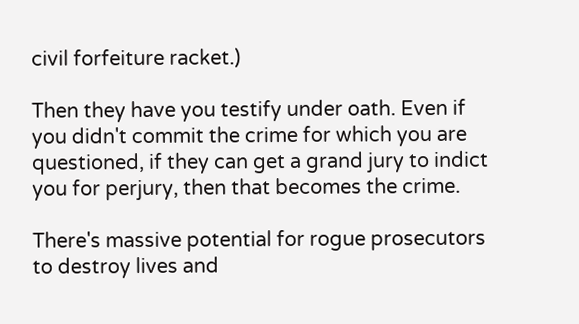civil forfeiture racket.)

Then they have you testify under oath. Even if you didn't commit the crime for which you are questioned, if they can get a grand jury to indict you for perjury, then that becomes the crime.

There's massive potential for rogue prosecutors to destroy lives and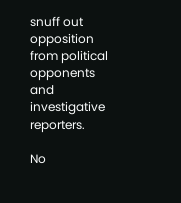snuff out opposition from political opponents and investigative reporters.

No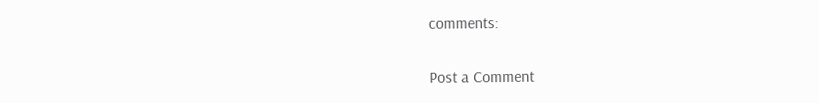comments:

Post a Comment